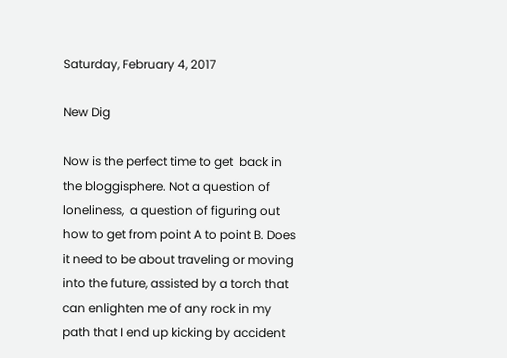Saturday, February 4, 2017

New Dig

Now is the perfect time to get  back in the bloggisphere. Not a question of loneliness,  a question of figuring out how to get from point A to point B. Does it need to be about traveling or moving into the future, assisted by a torch that can enlighten me of any rock in my path that I end up kicking by accident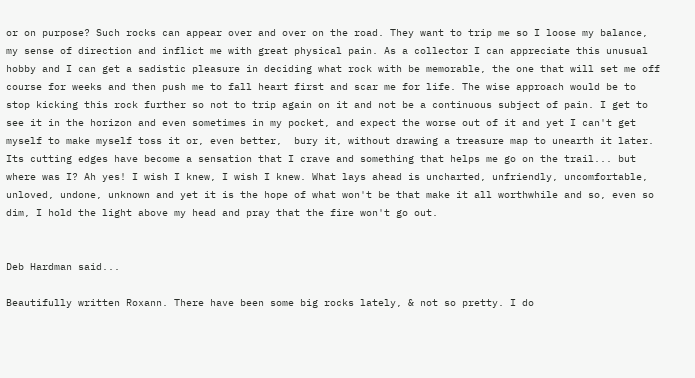or on purpose? Such rocks can appear over and over on the road. They want to trip me so I loose my balance, my sense of direction and inflict me with great physical pain. As a collector I can appreciate this unusual hobby and I can get a sadistic pleasure in deciding what rock with be memorable, the one that will set me off course for weeks and then push me to fall heart first and scar me for life. The wise approach would be to stop kicking this rock further so not to trip again on it and not be a continuous subject of pain. I get to see it in the horizon and even sometimes in my pocket, and expect the worse out of it and yet I can't get myself to make myself toss it or, even better,  bury it, without drawing a treasure map to unearth it later. Its cutting edges have become a sensation that I crave and something that helps me go on the trail... but where was I? Ah yes! I wish I knew, I wish I knew. What lays ahead is uncharted, unfriendly, uncomfortable, unloved, undone, unknown and yet it is the hope of what won't be that make it all worthwhile and so, even so dim, I hold the light above my head and pray that the fire won't go out.


Deb Hardman said...

Beautifully written Roxann. There have been some big rocks lately, & not so pretty. I do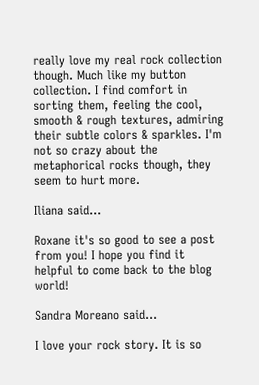really love my real rock collection though. Much like my button collection. I find comfort in sorting them, feeling the cool, smooth & rough textures, admiring their subtle colors & sparkles. I'm not so crazy about the metaphorical rocks though, they seem to hurt more.

Iliana said...

Roxane it's so good to see a post from you! I hope you find it helpful to come back to the blog world!

Sandra Moreano said...

I love your rock story. It is so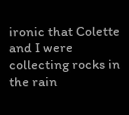ironic that Colette and I were collecting rocks in the rain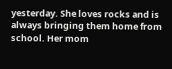yesterday. She loves rocks and is always bringing them home from school. Her mom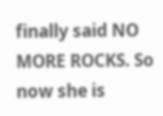finally said NO MORE ROCKS. So now she is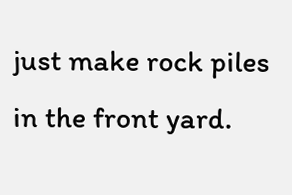just make rock piles in the front yard.